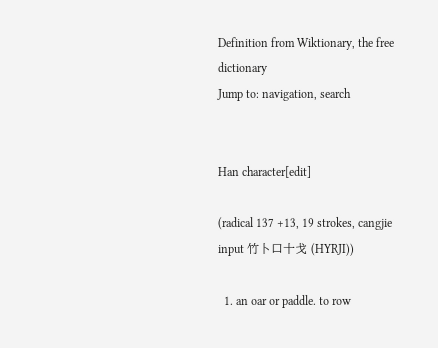Definition from Wiktionary, the free dictionary
Jump to: navigation, search


Han character[edit]

(radical 137 +13, 19 strokes, cangjie input 竹卜口十戈 (HYRJI))

  1. an oar or paddle. to row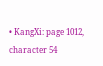• KangXi: page 1012, character 54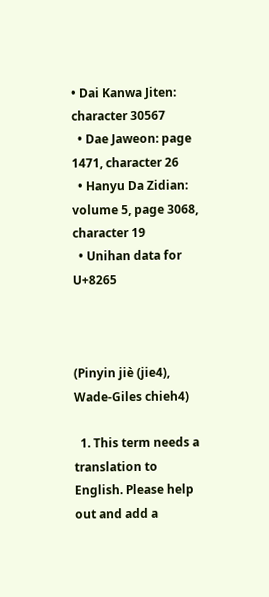• Dai Kanwa Jiten: character 30567
  • Dae Jaweon: page 1471, character 26
  • Hanyu Da Zidian: volume 5, page 3068, character 19
  • Unihan data for U+8265



(Pinyin jiè (jie4), Wade-Giles chieh4)

  1. This term needs a translation to English. Please help out and add a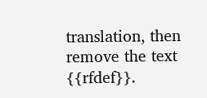translation, then remove the text {{rfdef}}.